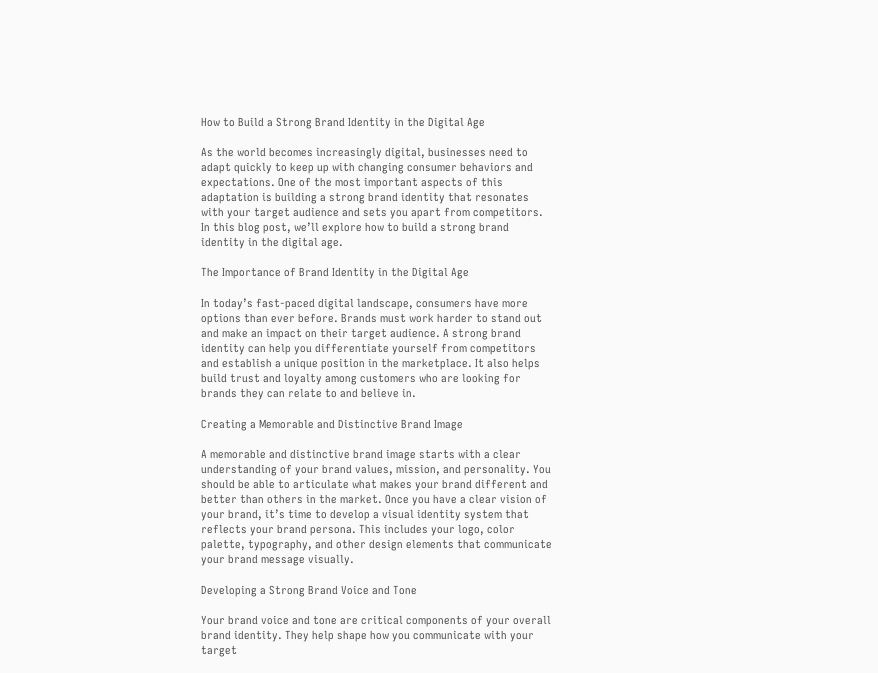How to Build a Strong Brand Identity in the Digital Age

As the world becomes increasingly digital, businesses need to adapt quickly to keep up with changing consumer behaviors and expectations. One of the most important aspects of this adaptation is building a strong brand identity that resonates with your target audience and sets you apart from competitors. In this blog post, we’ll explore how to build a strong brand identity in the digital age.

The Importance of Brand Identity in the Digital Age

In today’s fast-paced digital landscape, consumers have more options than ever before. Brands must work harder to stand out and make an impact on their target audience. A strong brand identity can help you differentiate yourself from competitors and establish a unique position in the marketplace. It also helps build trust and loyalty among customers who are looking for brands they can relate to and believe in.

Creating a Memorable and Distinctive Brand Image

A memorable and distinctive brand image starts with a clear understanding of your brand values, mission, and personality. You should be able to articulate what makes your brand different and better than others in the market. Once you have a clear vision of your brand, it’s time to develop a visual identity system that reflects your brand persona. This includes your logo, color palette, typography, and other design elements that communicate your brand message visually.

Developing a Strong Brand Voice and Tone

Your brand voice and tone are critical components of your overall brand identity. They help shape how you communicate with your target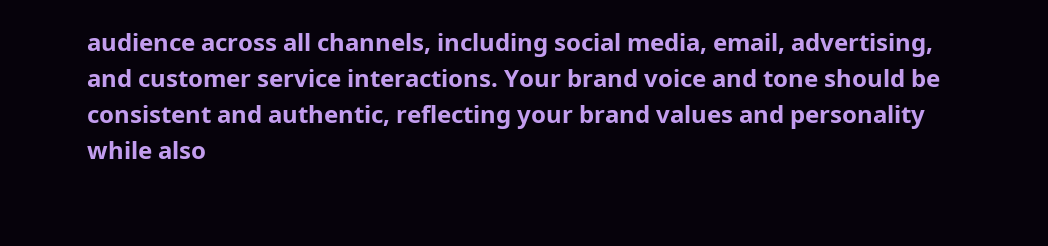audience across all channels, including social media, email, advertising, and customer service interactions. Your brand voice and tone should be consistent and authentic, reflecting your brand values and personality while also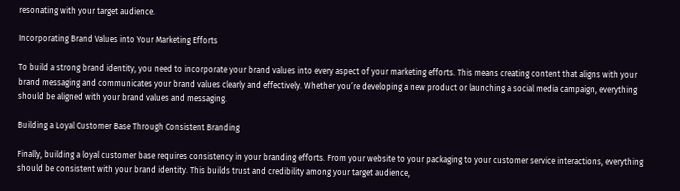resonating with your target audience.

Incorporating Brand Values into Your Marketing Efforts

To build a strong brand identity, you need to incorporate your brand values into every aspect of your marketing efforts. This means creating content that aligns with your brand messaging and communicates your brand values clearly and effectively. Whether you’re developing a new product or launching a social media campaign, everything should be aligned with your brand values and messaging.

Building a Loyal Customer Base Through Consistent Branding

Finally, building a loyal customer base requires consistency in your branding efforts. From your website to your packaging to your customer service interactions, everything should be consistent with your brand identity. This builds trust and credibility among your target audience,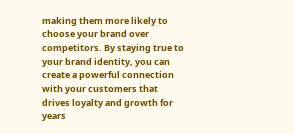making them more likely to choose your brand over competitors. By staying true to your brand identity, you can create a powerful connection with your customers that drives loyalty and growth for years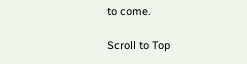to come.

Scroll to Top